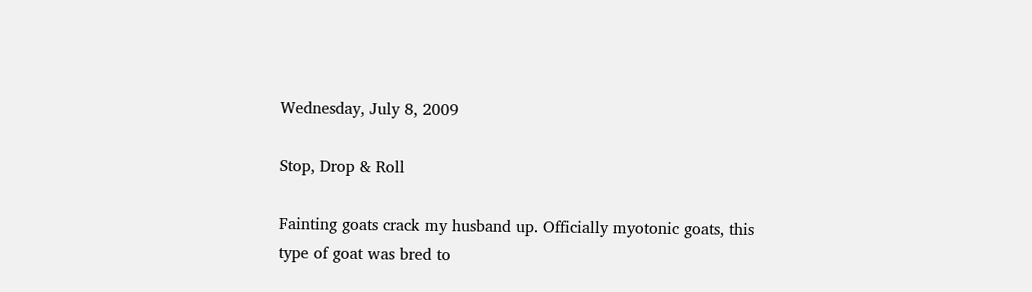Wednesday, July 8, 2009

Stop, Drop & Roll

Fainting goats crack my husband up. Officially myotonic goats, this type of goat was bred to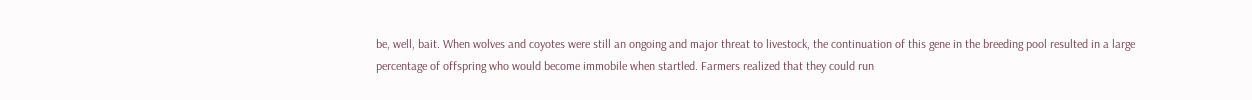be, well, bait. When wolves and coyotes were still an ongoing and major threat to livestock, the continuation of this gene in the breeding pool resulted in a large percentage of offspring who would become immobile when startled. Farmers realized that they could run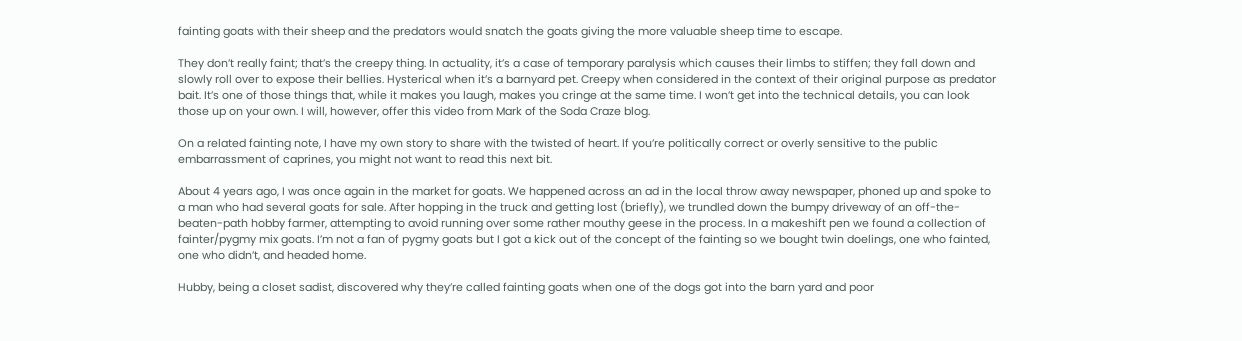fainting goats with their sheep and the predators would snatch the goats giving the more valuable sheep time to escape.

They don’t really faint; that’s the creepy thing. In actuality, it’s a case of temporary paralysis which causes their limbs to stiffen; they fall down and slowly roll over to expose their bellies. Hysterical when it’s a barnyard pet. Creepy when considered in the context of their original purpose as predator bait. It’s one of those things that, while it makes you laugh, makes you cringe at the same time. I won’t get into the technical details, you can look those up on your own. I will, however, offer this video from Mark of the Soda Craze blog.

On a related fainting note, I have my own story to share with the twisted of heart. If you’re politically correct or overly sensitive to the public embarrassment of caprines, you might not want to read this next bit.

About 4 years ago, I was once again in the market for goats. We happened across an ad in the local throw away newspaper, phoned up and spoke to a man who had several goats for sale. After hopping in the truck and getting lost (briefly), we trundled down the bumpy driveway of an off-the-beaten-path hobby farmer, attempting to avoid running over some rather mouthy geese in the process. In a makeshift pen we found a collection of fainter/pygmy mix goats. I’m not a fan of pygmy goats but I got a kick out of the concept of the fainting so we bought twin doelings, one who fainted, one who didn’t, and headed home.

Hubby, being a closet sadist, discovered why they’re called fainting goats when one of the dogs got into the barn yard and poor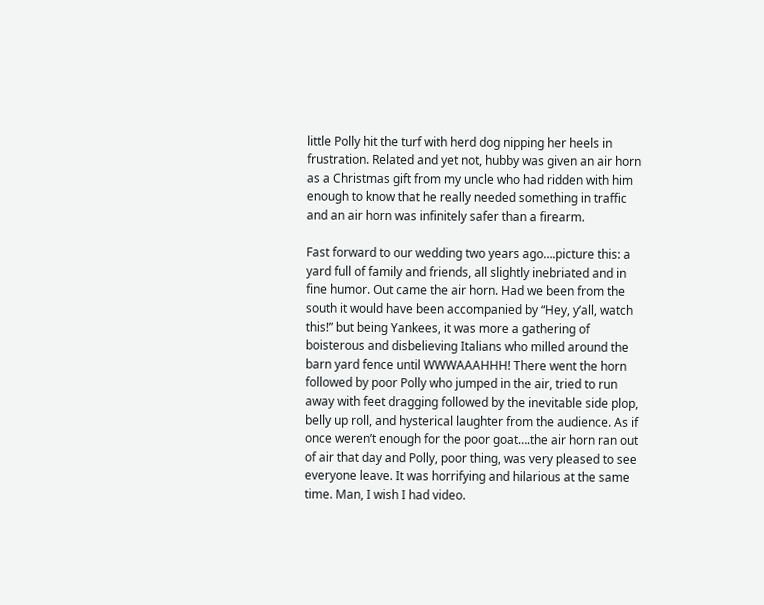little Polly hit the turf with herd dog nipping her heels in frustration. Related and yet not, hubby was given an air horn as a Christmas gift from my uncle who had ridden with him enough to know that he really needed something in traffic and an air horn was infinitely safer than a firearm.

Fast forward to our wedding two years ago….picture this: a yard full of family and friends, all slightly inebriated and in fine humor. Out came the air horn. Had we been from the south it would have been accompanied by “Hey, y’all, watch this!” but being Yankees, it was more a gathering of boisterous and disbelieving Italians who milled around the barn yard fence until WWWAAAHHH! There went the horn followed by poor Polly who jumped in the air, tried to run away with feet dragging followed by the inevitable side plop, belly up roll, and hysterical laughter from the audience. As if once weren’t enough for the poor goat….the air horn ran out of air that day and Polly, poor thing, was very pleased to see everyone leave. It was horrifying and hilarious at the same time. Man, I wish I had video.